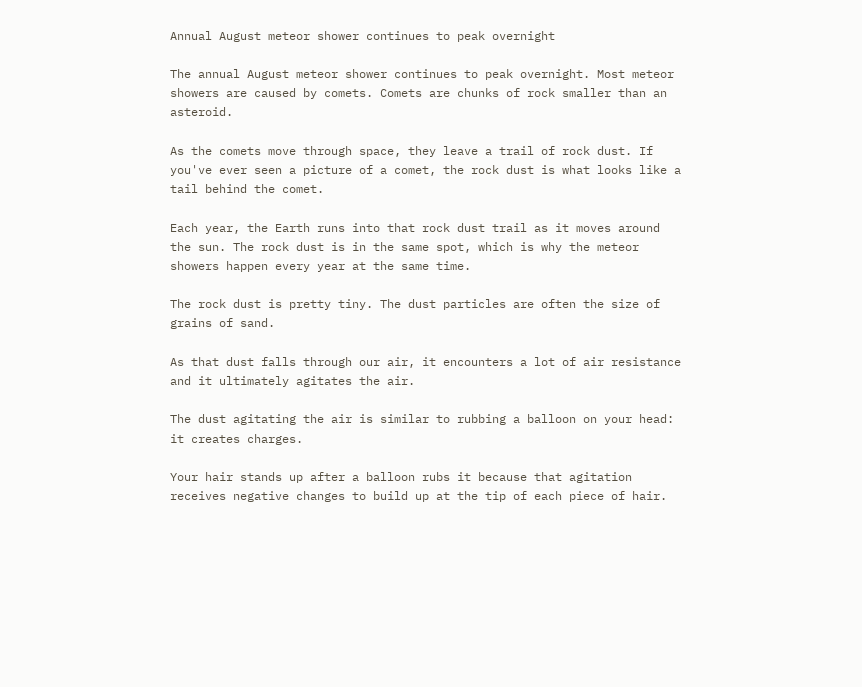Annual August meteor shower continues to peak overnight

The annual August meteor shower continues to peak overnight. Most meteor showers are caused by comets. Comets are chunks of rock smaller than an asteroid.

As the comets move through space, they leave a trail of rock dust. If you've ever seen a picture of a comet, the rock dust is what looks like a tail behind the comet.

Each year, the Earth runs into that rock dust trail as it moves around the sun. The rock dust is in the same spot, which is why the meteor showers happen every year at the same time.

The rock dust is pretty tiny. The dust particles are often the size of grains of sand.

As that dust falls through our air, it encounters a lot of air resistance and it ultimately agitates the air.

The dust agitating the air is similar to rubbing a balloon on your head: it creates charges.

Your hair stands up after a balloon rubs it because that agitation receives negative changes to build up at the tip of each piece of hair.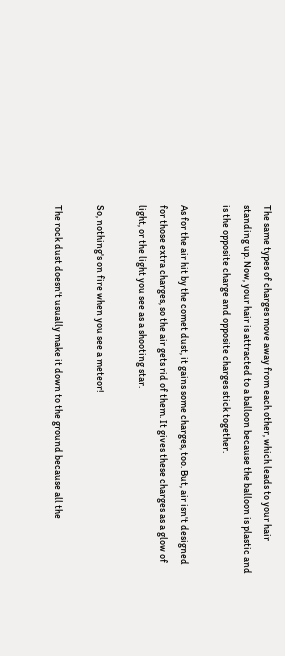The same types of charges move away from each other, which leads to your hair standing up. Now, your hair is attracted to a balloon because the balloon is plastic and is the opposite charge and opposite charges stick together.

As for the air hit by the comet dust, it gains some charges, too. But, air isn't designed for those extra charges, so the air gets rid of them. It gives these charges as a glow of light, or the light you see as a shooting star.

So, nothing's on fire when you see a meteor!

The rock dust doesn't usually make it down to the ground because all the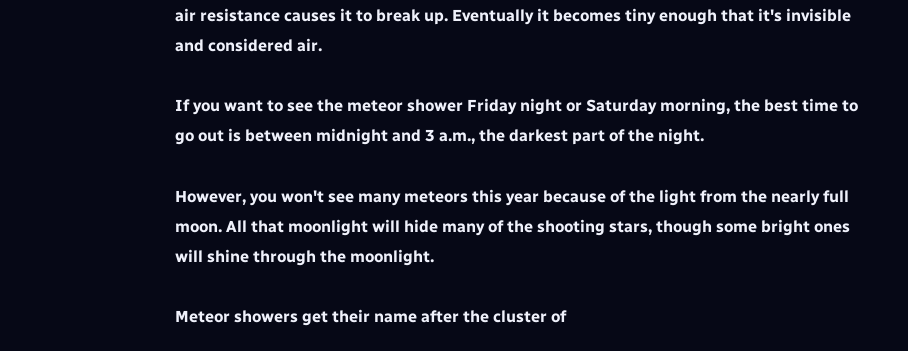air resistance causes it to break up. Eventually it becomes tiny enough that it's invisible and considered air.

If you want to see the meteor shower Friday night or Saturday morning, the best time to go out is between midnight and 3 a.m., the darkest part of the night.

However, you won't see many meteors this year because of the light from the nearly full moon. All that moonlight will hide many of the shooting stars, though some bright ones will shine through the moonlight.

Meteor showers get their name after the cluster of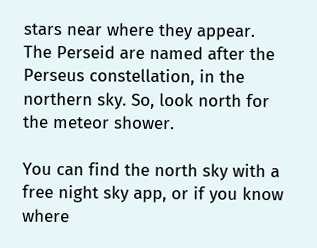stars near where they appear. The Perseid are named after the Perseus constellation, in the northern sky. So, look north for the meteor shower.

You can find the north sky with a free night sky app, or if you know where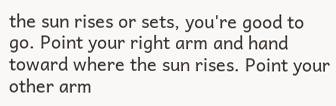the sun rises or sets, you're good to go. Point your right arm and hand toward where the sun rises. Point your other arm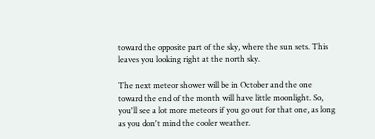toward the opposite part of the sky, where the sun sets. This leaves you looking right at the north sky.

The next meteor shower will be in October and the one toward the end of the month will have little moonlight. So, you'll see a lot more meteors if you go out for that one, as long as you don't mind the cooler weather.